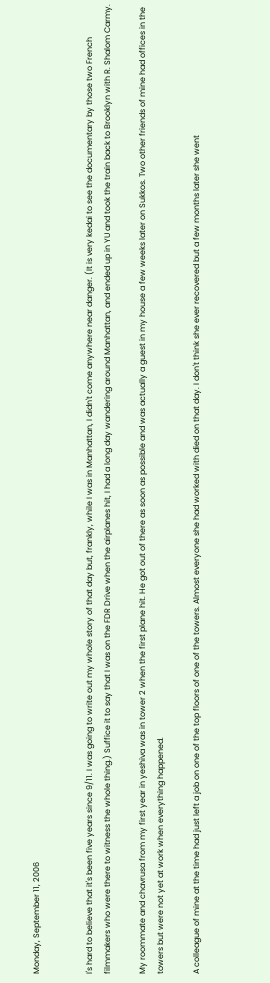Monday, September 11, 2006


I's hard to believe that it's been five years since 9/11. I was going to write out my whole story of that day but, frankly, while I was in Manhattan, I didn't come anywhere near danger. (It is very kedai to see the documentary by those two French filmmakers who were there to witness the whole thing.) Suffice it to say that I was on the FDR Drive when the airplanes hit, I had a long day wandering around Manhattan, and ended up in YU and took the train back to Brooklyn with R. Shalom Carmy.

My roommate and chavrusa from my first year in yeshiva was in tower 2 when the first plane hit. He got out of there as soon as possible and was actually a guest in my house a few weeks later on Sukkos. Two other friends of mine had offices in the towers but were not yet at work when everything happened.

A colleague of mine at the time had just left a job on one of the top floors of one of the towers. Almost everyone she had worked with died on that day. I don't think she ever recovered but a few months later she went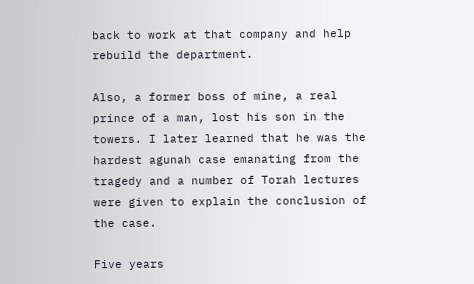back to work at that company and help rebuild the department.

Also, a former boss of mine, a real prince of a man, lost his son in the towers. I later learned that he was the hardest agunah case emanating from the tragedy and a number of Torah lectures were given to explain the conclusion of the case.

Five years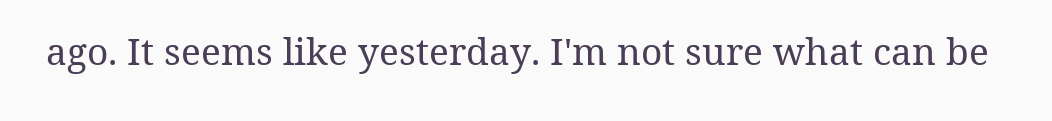ago. It seems like yesterday. I'm not sure what can be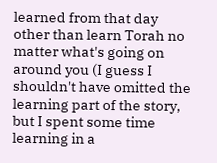learned from that day other than learn Torah no matter what's going on around you (I guess I shouldn't have omitted the learning part of the story, but I spent some time learning in a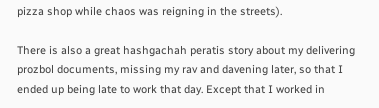pizza shop while chaos was reigning in the streets).

There is also a great hashgachah peratis story about my delivering prozbol documents, missing my rav and davening later, so that I ended up being late to work that day. Except that I worked in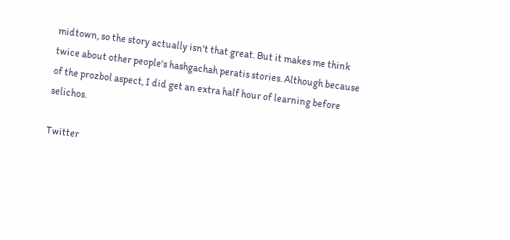midtown, so the story actually isn't that great. But it makes me think twice about other people's hashgachah peratis stories. Although because of the prozbol aspect, I did get an extra half hour of learning before selichos.

Twitter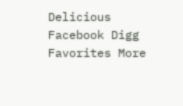Delicious Facebook Digg Favorites More